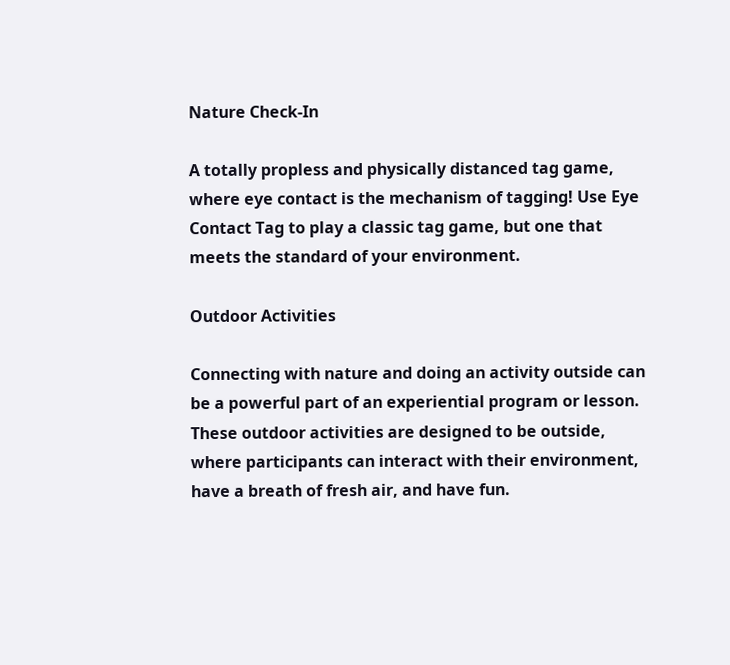Nature Check-In

A totally propless and physically distanced tag game, where eye contact is the mechanism of tagging! Use Eye Contact Tag to play a classic tag game, but one that meets the standard of your environment.

Outdoor Activities

Connecting with nature and doing an activity outside can be a powerful part of an experiential program or lesson. These outdoor activities are designed to be outside, where participants can interact with their environment, have a breath of fresh air, and have fun.